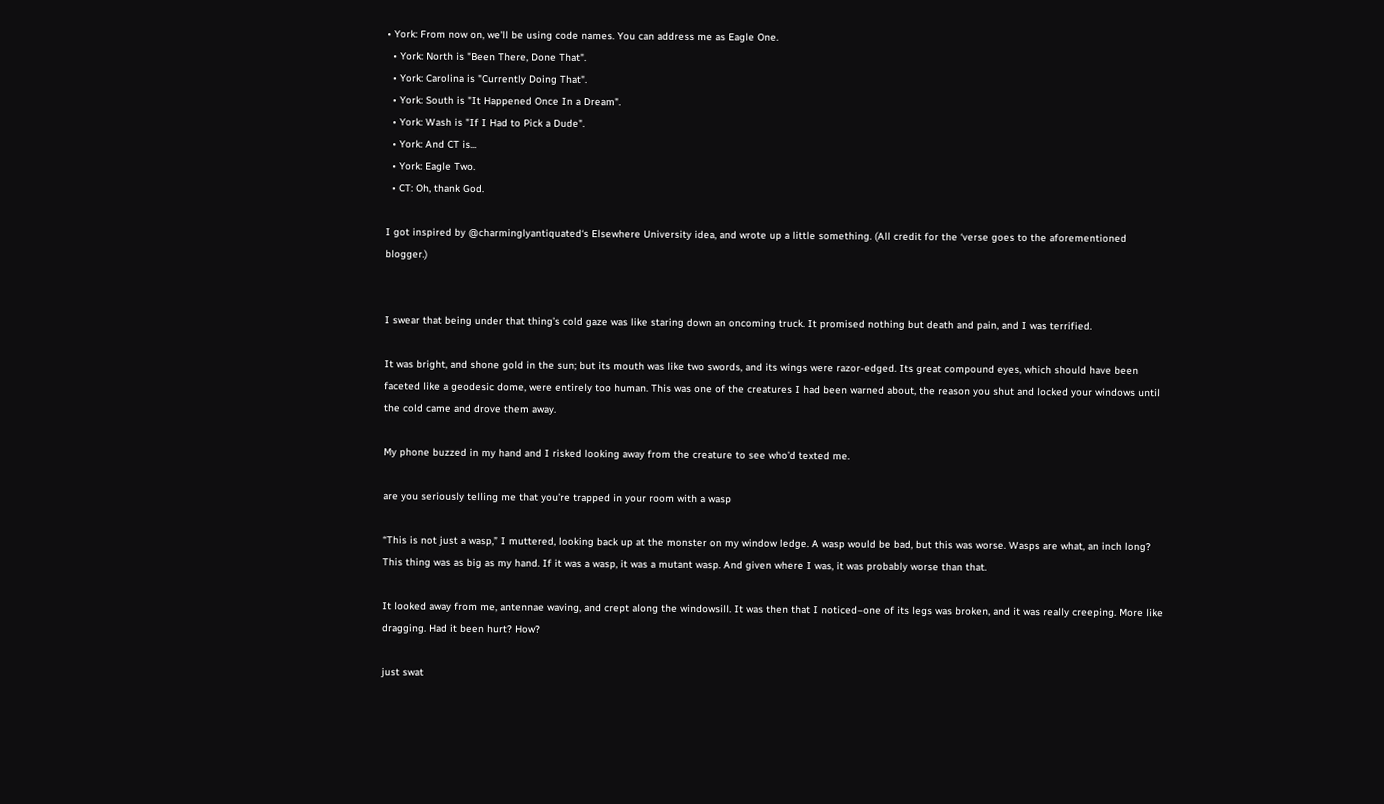• York: From now on, we'll be using code names. You can address me as Eagle One.
  • York: North is "Been There, Done That".
  • York: Carolina is "Currently Doing That".
  • York: South is "It Happened Once In a Dream".
  • York: Wash is "If I Had to Pick a Dude".
  • York: And CT is...
  • York: Eagle Two.
  • CT: Oh, thank God.

I got inspired by @charminglyantiquated‘s Elsewhere University idea, and wrote up a little something. (All credit for the ‘verse goes to the aforementioned blogger.)


I swear that being under that thing’s cold gaze was like staring down an oncoming truck. It promised nothing but death and pain, and I was terrified.

It was bright, and shone gold in the sun; but its mouth was like two swords, and its wings were razor-edged. Its great compound eyes, which should have been faceted like a geodesic dome, were entirely too human. This was one of the creatures I had been warned about, the reason you shut and locked your windows until the cold came and drove them away.

My phone buzzed in my hand and I risked looking away from the creature to see who’d texted me.

are you seriously telling me that you’re trapped in your room with a wasp

“This is not just a wasp,” I muttered, looking back up at the monster on my window ledge. A wasp would be bad, but this was worse. Wasps are what, an inch long? This thing was as big as my hand. If it was a wasp, it was a mutant wasp. And given where I was, it was probably worse than that.

It looked away from me, antennae waving, and crept along the windowsill. It was then that I noticed–one of its legs was broken, and it was really creeping. More like dragging. Had it been hurt? How?

just swat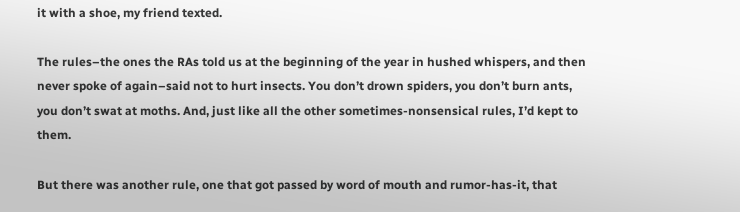it with a shoe, my friend texted.

The rules–the ones the RAs told us at the beginning of the year in hushed whispers, and then never spoke of again–said not to hurt insects. You don’t drown spiders, you don’t burn ants, you don’t swat at moths. And, just like all the other sometimes-nonsensical rules, I’d kept to them.

But there was another rule, one that got passed by word of mouth and rumor-has-it, that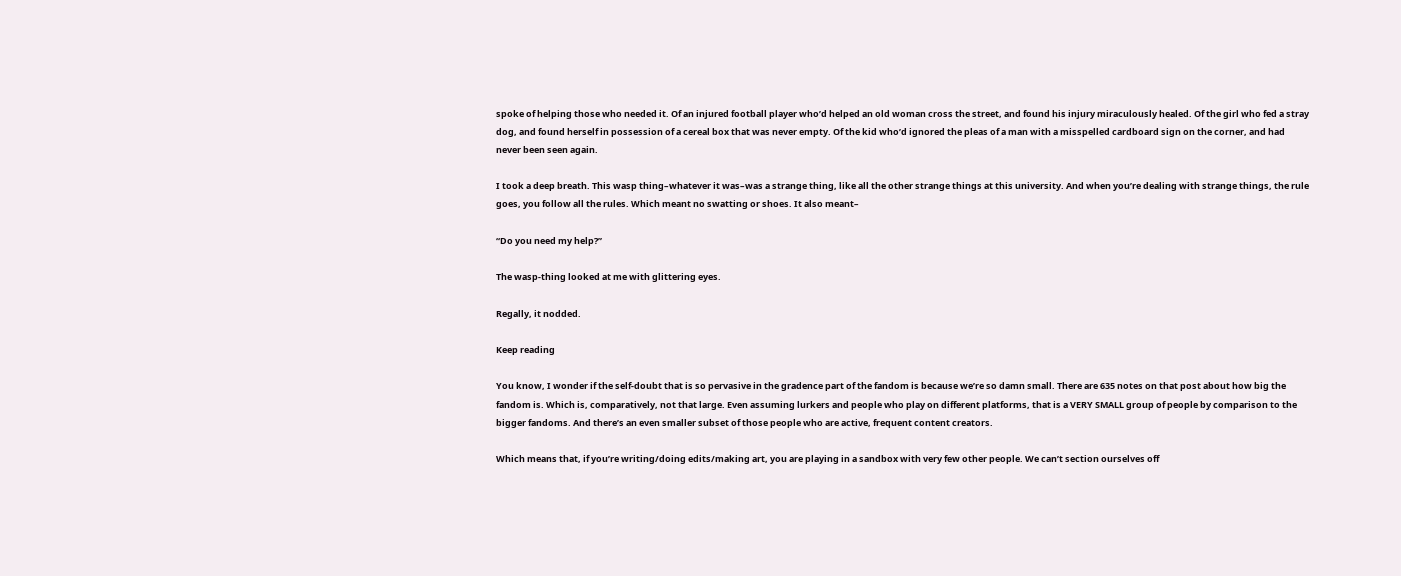spoke of helping those who needed it. Of an injured football player who’d helped an old woman cross the street, and found his injury miraculously healed. Of the girl who fed a stray dog, and found herself in possession of a cereal box that was never empty. Of the kid who’d ignored the pleas of a man with a misspelled cardboard sign on the corner, and had never been seen again.

I took a deep breath. This wasp thing–whatever it was–was a strange thing, like all the other strange things at this university. And when you’re dealing with strange things, the rule goes, you follow all the rules. Which meant no swatting or shoes. It also meant–

“Do you need my help?”

The wasp-thing looked at me with glittering eyes.

Regally, it nodded.

Keep reading

You know, I wonder if the self-doubt that is so pervasive in the gradence part of the fandom is because we’re so damn small. There are 635 notes on that post about how big the fandom is. Which is, comparatively, not that large. Even assuming lurkers and people who play on different platforms, that is a VERY SMALL group of people by comparison to the bigger fandoms. And there’s an even smaller subset of those people who are active, frequent content creators.

Which means that, if you’re writing/doing edits/making art, you are playing in a sandbox with very few other people. We can’t section ourselves off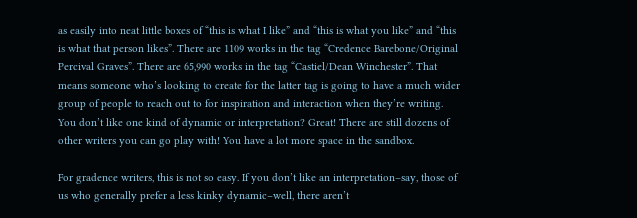as easily into neat little boxes of “this is what I like” and “this is what you like” and “this is what that person likes”. There are 1109 works in the tag “Credence Barebone/Original Percival Graves”. There are 65,990 works in the tag “Castiel/Dean Winchester”. That means someone who’s looking to create for the latter tag is going to have a much wider group of people to reach out to for inspiration and interaction when they’re writing. You don’t like one kind of dynamic or interpretation? Great! There are still dozens of other writers you can go play with! You have a lot more space in the sandbox.

For gradence writers, this is not so easy. If you don’t like an interpretation–say, those of us who generally prefer a less kinky dynamic–well, there aren’t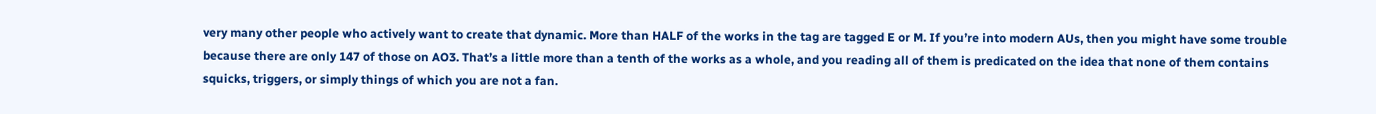very many other people who actively want to create that dynamic. More than HALF of the works in the tag are tagged E or M. If you’re into modern AUs, then you might have some trouble because there are only 147 of those on AO3. That’s a little more than a tenth of the works as a whole, and you reading all of them is predicated on the idea that none of them contains squicks, triggers, or simply things of which you are not a fan.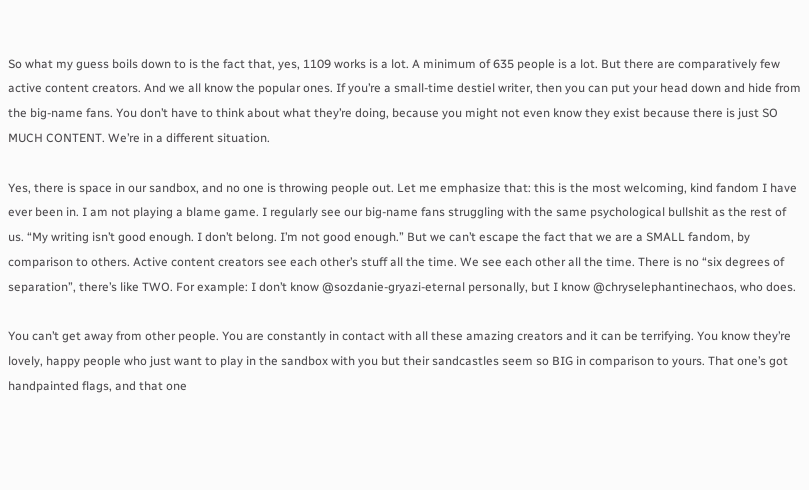So what my guess boils down to is the fact that, yes, 1109 works is a lot. A minimum of 635 people is a lot. But there are comparatively few active content creators. And we all know the popular ones. If you’re a small-time destiel writer, then you can put your head down and hide from the big-name fans. You don’t have to think about what they’re doing, because you might not even know they exist because there is just SO MUCH CONTENT. We’re in a different situation.

Yes, there is space in our sandbox, and no one is throwing people out. Let me emphasize that: this is the most welcoming, kind fandom I have ever been in. I am not playing a blame game. I regularly see our big-name fans struggling with the same psychological bullshit as the rest of us. “My writing isn’t good enough. I don’t belong. I’m not good enough.” But we can’t escape the fact that we are a SMALL fandom, by comparison to others. Active content creators see each other’s stuff all the time. We see each other all the time. There is no “six degrees of separation”, there’s like TWO. For example: I don’t know @sozdanie-gryazi-eternal personally, but I know @chryselephantinechaos, who does.

You can’t get away from other people. You are constantly in contact with all these amazing creators and it can be terrifying. You know they’re lovely, happy people who just want to play in the sandbox with you but their sandcastles seem so BIG in comparison to yours. That one’s got handpainted flags, and that one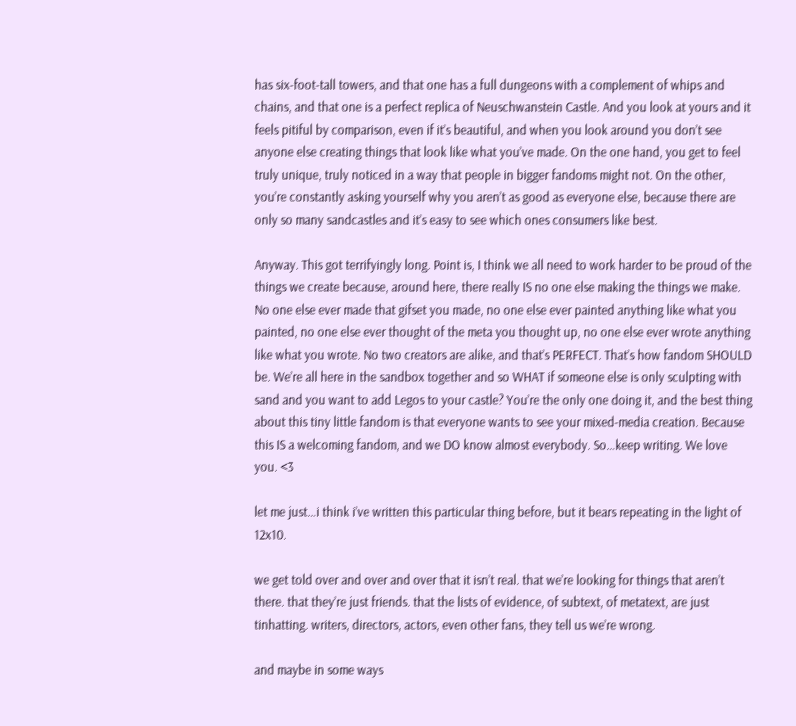has six-foot-tall towers, and that one has a full dungeons with a complement of whips and chains, and that one is a perfect replica of Neuschwanstein Castle. And you look at yours and it feels pitiful by comparison, even if it’s beautiful, and when you look around you don’t see anyone else creating things that look like what you’ve made. On the one hand, you get to feel truly unique, truly noticed in a way that people in bigger fandoms might not. On the other, you’re constantly asking yourself why you aren’t as good as everyone else, because there are only so many sandcastles and it’s easy to see which ones consumers like best.

Anyway. This got terrifyingly long. Point is, I think we all need to work harder to be proud of the things we create because, around here, there really IS no one else making the things we make. No one else ever made that gifset you made, no one else ever painted anything like what you painted, no one else ever thought of the meta you thought up, no one else ever wrote anything like what you wrote. No two creators are alike, and that’s PERFECT. That’s how fandom SHOULD be. We’re all here in the sandbox together and so WHAT if someone else is only sculpting with sand and you want to add Legos to your castle? You’re the only one doing it, and the best thing about this tiny little fandom is that everyone wants to see your mixed-media creation. Because this IS a welcoming fandom, and we DO know almost everybody. So…keep writing. We love you. <3

let me just…i think i’ve written this particular thing before, but it bears repeating in the light of 12x10.

we get told over and over and over that it isn’t real. that we’re looking for things that aren’t there. that they’re just friends. that the lists of evidence, of subtext, of metatext, are just tinhatting. writers, directors, actors, even other fans, they tell us we’re wrong.

and maybe in some ways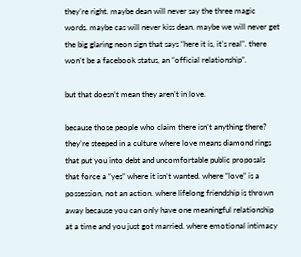they’re right. maybe dean will never say the three magic words. maybe cas will never kiss dean. maybe we will never get the big glaring neon sign that says “here it is, it’s real”. there won’t be a facebook status, an “official relationship”.

but that doesn’t mean they aren’t in love.

because those people who claim there isn’t anything there? they’re steeped in a culture where love means diamond rings that put you into debt and uncomfortable public proposals that force a “yes” where it isn’t wanted. where “love” is a possession, not an action. where lifelong friendship is thrown away because you can only have one meaningful relationship at a time and you just got married. where emotional intimacy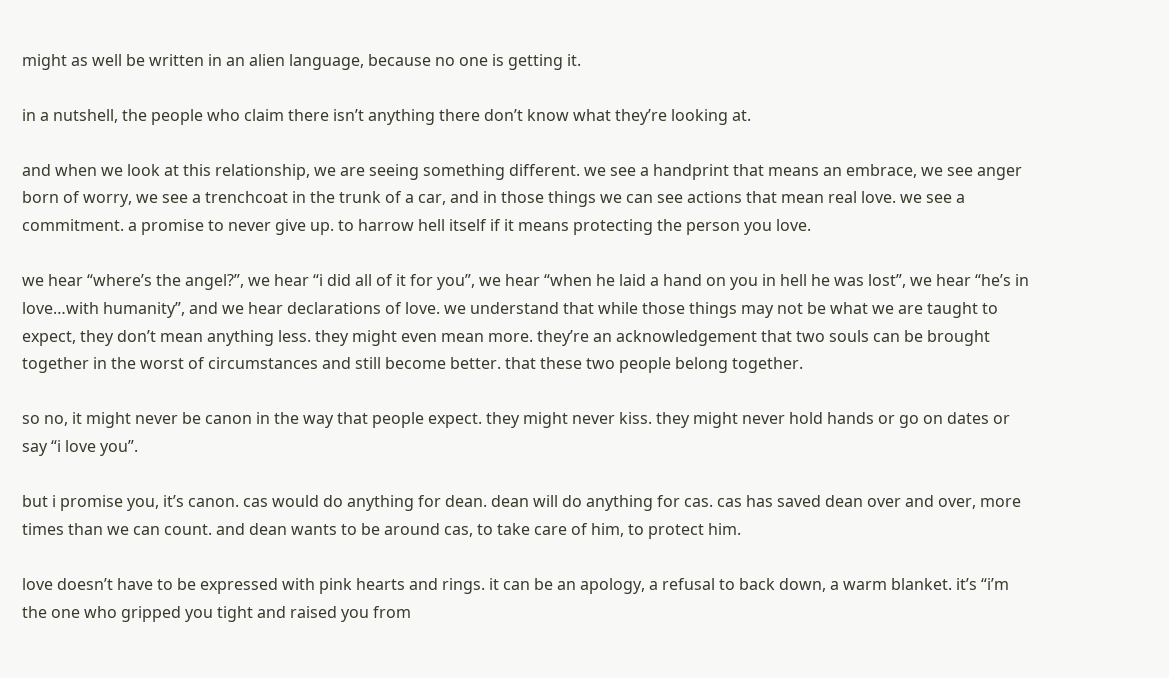might as well be written in an alien language, because no one is getting it.

in a nutshell, the people who claim there isn’t anything there don’t know what they’re looking at.

and when we look at this relationship, we are seeing something different. we see a handprint that means an embrace, we see anger born of worry, we see a trenchcoat in the trunk of a car, and in those things we can see actions that mean real love. we see a commitment. a promise to never give up. to harrow hell itself if it means protecting the person you love.

we hear “where’s the angel?”, we hear “i did all of it for you”, we hear “when he laid a hand on you in hell he was lost”, we hear “he’s in love…with humanity”, and we hear declarations of love. we understand that while those things may not be what we are taught to expect, they don’t mean anything less. they might even mean more. they’re an acknowledgement that two souls can be brought together in the worst of circumstances and still become better. that these two people belong together.

so no, it might never be canon in the way that people expect. they might never kiss. they might never hold hands or go on dates or say “i love you”.

but i promise you, it’s canon. cas would do anything for dean. dean will do anything for cas. cas has saved dean over and over, more times than we can count. and dean wants to be around cas, to take care of him, to protect him.

love doesn’t have to be expressed with pink hearts and rings. it can be an apology, a refusal to back down, a warm blanket. it’s “i’m the one who gripped you tight and raised you from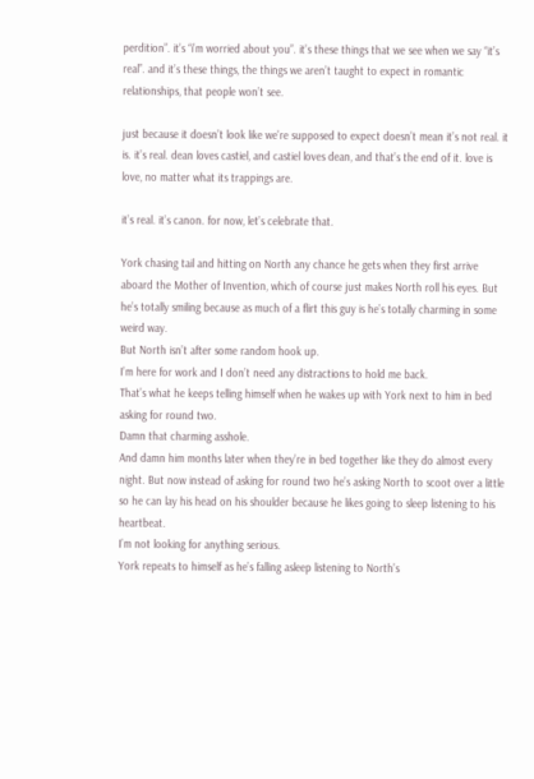perdition”. it’s “i’m worried about you”. it’s these things that we see when we say “it’s real”. and it’s these things, the things we aren’t taught to expect in romantic relationships, that people won’t see.

just because it doesn’t look like we’re supposed to expect doesn’t mean it’s not real. it is. it’s real. dean loves castiel, and castiel loves dean, and that’s the end of it. love is love, no matter what its trappings are.

it’s real. it’s canon. for now, let’s celebrate that.

York chasing tail and hitting on North any chance he gets when they first arrive aboard the Mother of Invention, which of course just makes North roll his eyes. But he’s totally smiling because as much of a flirt this guy is he’s totally charming in some weird way.
But North isn’t after some random hook up.
I’m here for work and I don’t need any distractions to hold me back.
That’s what he keeps telling himself when he wakes up with York next to him in bed asking for round two.
Damn that charming asshole.
And damn him months later when they’re in bed together like they do almost every night. But now instead of asking for round two he’s asking North to scoot over a little so he can lay his head on his shoulder because he likes going to sleep listening to his heartbeat.
I’m not looking for anything serious.
York repeats to himself as he’s falling asleep listening to North’s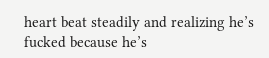heart beat steadily and realizing he’s fucked because he’s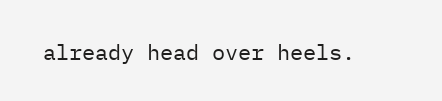already head over heels.